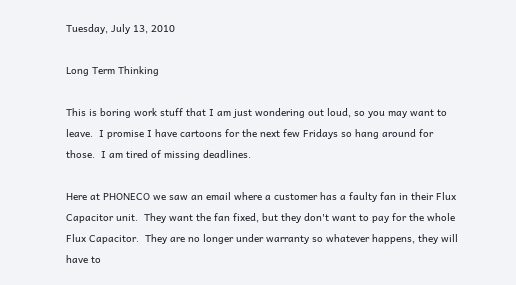Tuesday, July 13, 2010

Long Term Thinking

This is boring work stuff that I am just wondering out loud, so you may want to leave.  I promise I have cartoons for the next few Fridays so hang around for those.  I am tired of missing deadlines.

Here at PHONECO we saw an email where a customer has a faulty fan in their Flux Capacitor unit.  They want the fan fixed, but they don't want to pay for the whole Flux Capacitor.  They are no longer under warranty so whatever happens, they will have to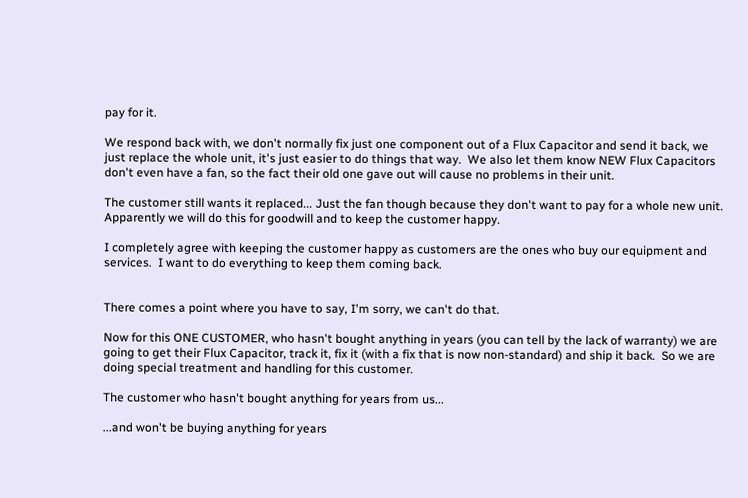pay for it.

We respond back with, we don't normally fix just one component out of a Flux Capacitor and send it back, we just replace the whole unit, it's just easier to do things that way.  We also let them know NEW Flux Capacitors don't even have a fan, so the fact their old one gave out will cause no problems in their unit.

The customer still wants it replaced... Just the fan though because they don't want to pay for a whole new unit.  Apparently we will do this for goodwill and to keep the customer happy.

I completely agree with keeping the customer happy as customers are the ones who buy our equipment and services.  I want to do everything to keep them coming back.


There comes a point where you have to say, I'm sorry, we can't do that.

Now for this ONE CUSTOMER, who hasn't bought anything in years (you can tell by the lack of warranty) we are going to get their Flux Capacitor, track it, fix it (with a fix that is now non-standard) and ship it back.  So we are doing special treatment and handling for this customer.

The customer who hasn't bought anything for years from us...

...and won't be buying anything for years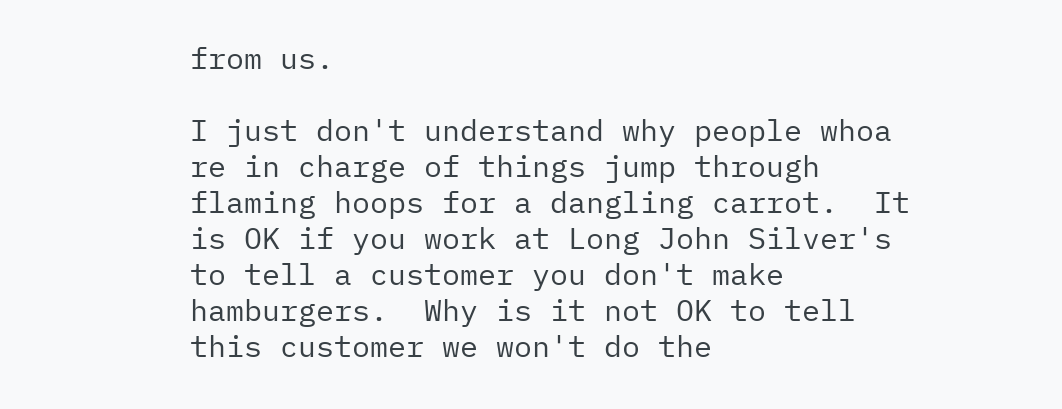from us.

I just don't understand why people whoa re in charge of things jump through flaming hoops for a dangling carrot.  It is OK if you work at Long John Silver's to tell a customer you don't make hamburgers.  Why is it not OK to tell this customer we won't do the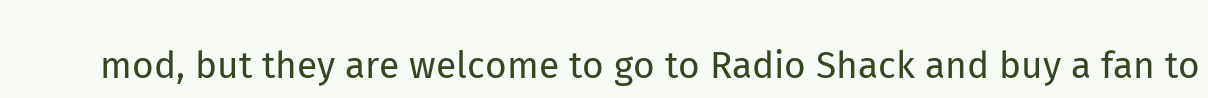mod, but they are welcome to go to Radio Shack and buy a fan to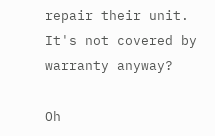repair their unit.  It's not covered by warranty anyway?

Oh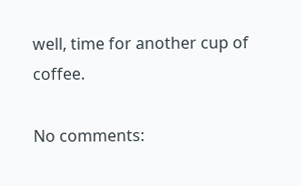well, time for another cup of coffee.

No comments: